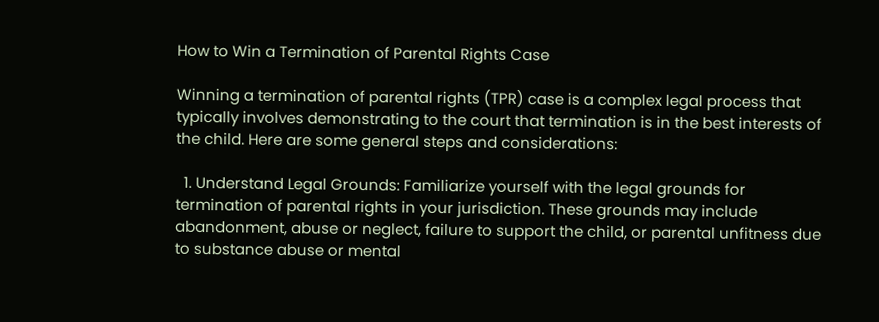How to Win a Termination of Parental Rights Case

Winning a termination of parental rights (TPR) case is a complex legal process that typically involves demonstrating to the court that termination is in the best interests of the child. Here are some general steps and considerations:

  1. Understand Legal Grounds: Familiarize yourself with the legal grounds for termination of parental rights in your jurisdiction. These grounds may include abandonment, abuse or neglect, failure to support the child, or parental unfitness due to substance abuse or mental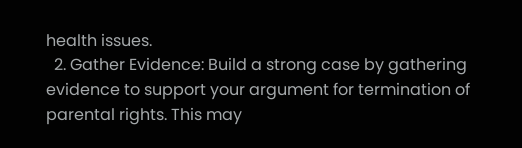health issues.
  2. Gather Evidence: Build a strong case by gathering evidence to support your argument for termination of parental rights. This may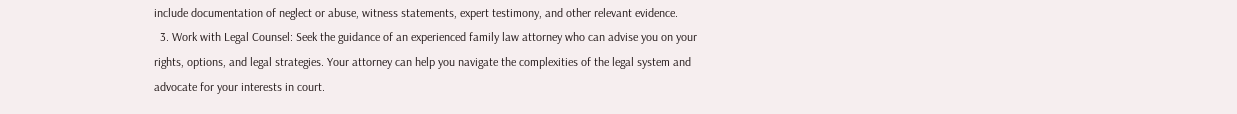include documentation of neglect or abuse, witness statements, expert testimony, and other relevant evidence.
  3. Work with Legal Counsel: Seek the guidance of an experienced family law attorney who can advise you on your rights, options, and legal strategies. Your attorney can help you navigate the complexities of the legal system and advocate for your interests in court.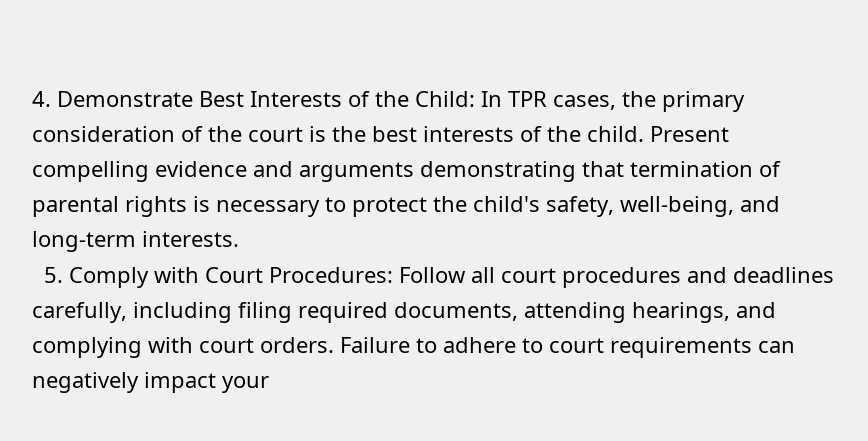4. Demonstrate Best Interests of the Child: In TPR cases, the primary consideration of the court is the best interests of the child. Present compelling evidence and arguments demonstrating that termination of parental rights is necessary to protect the child's safety, well-being, and long-term interests.
  5. Comply with Court Procedures: Follow all court procedures and deadlines carefully, including filing required documents, attending hearings, and complying with court orders. Failure to adhere to court requirements can negatively impact your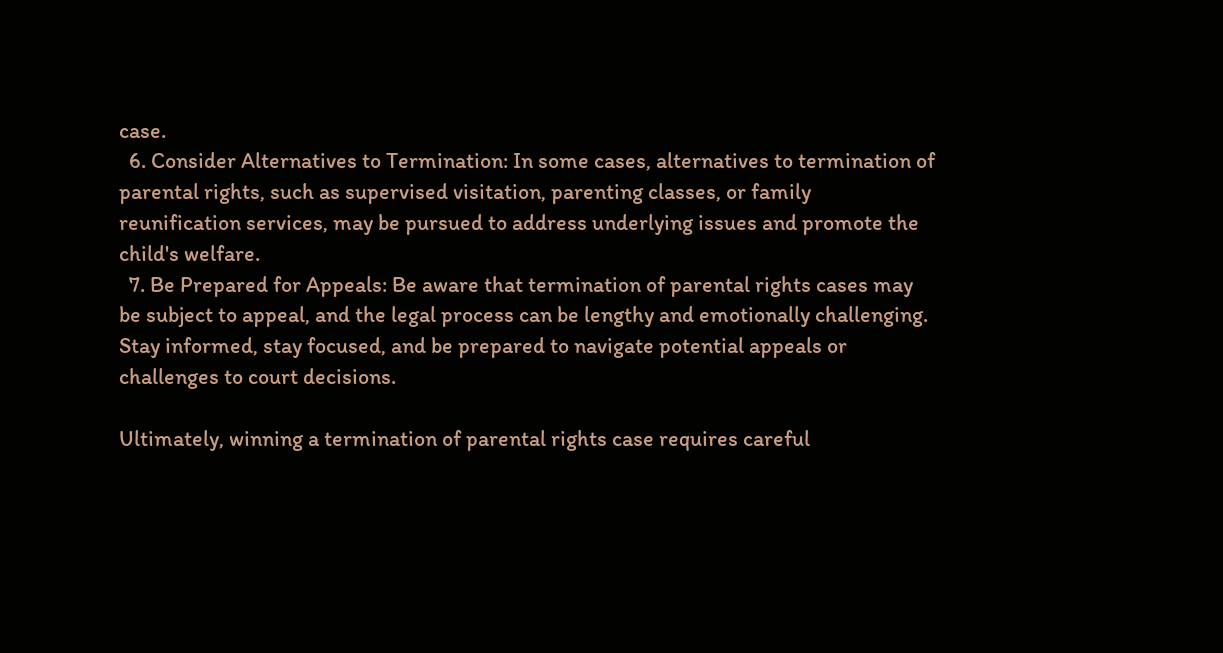case.
  6. Consider Alternatives to Termination: In some cases, alternatives to termination of parental rights, such as supervised visitation, parenting classes, or family reunification services, may be pursued to address underlying issues and promote the child's welfare.
  7. Be Prepared for Appeals: Be aware that termination of parental rights cases may be subject to appeal, and the legal process can be lengthy and emotionally challenging. Stay informed, stay focused, and be prepared to navigate potential appeals or challenges to court decisions.

Ultimately, winning a termination of parental rights case requires careful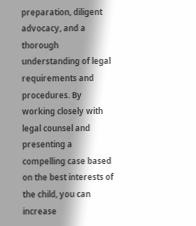preparation, diligent advocacy, and a thorough understanding of legal requirements and procedures. By working closely with legal counsel and presenting a compelling case based on the best interests of the child, you can increase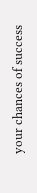your chances of success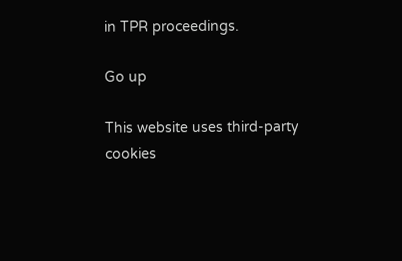in TPR proceedings.

Go up

This website uses third-party cookies